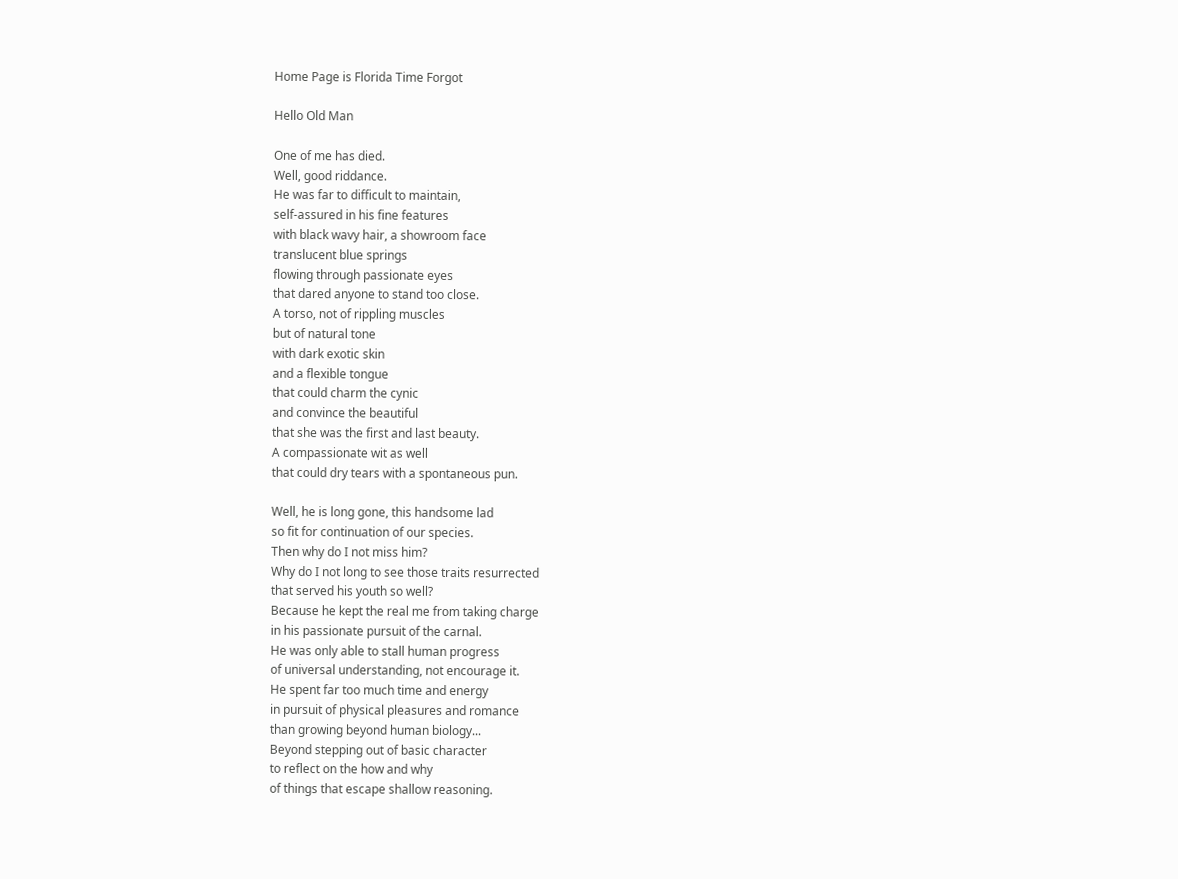Home Page is Florida Time Forgot

Hello Old Man

One of me has died.
Well, good riddance.
He was far to difficult to maintain,
self-assured in his fine features
with black wavy hair, a showroom face
translucent blue springs
flowing through passionate eyes
that dared anyone to stand too close.
A torso, not of rippling muscles
but of natural tone
with dark exotic skin
and a flexible tongue
that could charm the cynic
and convince the beautiful
that she was the first and last beauty.
A compassionate wit as well
that could dry tears with a spontaneous pun.

Well, he is long gone, this handsome lad
so fit for continuation of our species.
Then why do I not miss him?
Why do I not long to see those traits resurrected
that served his youth so well?
Because he kept the real me from taking charge
in his passionate pursuit of the carnal.
He was only able to stall human progress
of universal understanding, not encourage it.
He spent far too much time and energy
in pursuit of physical pleasures and romance
than growing beyond human biology...
Beyond stepping out of basic character
to reflect on the how and why
of things that escape shallow reasoning.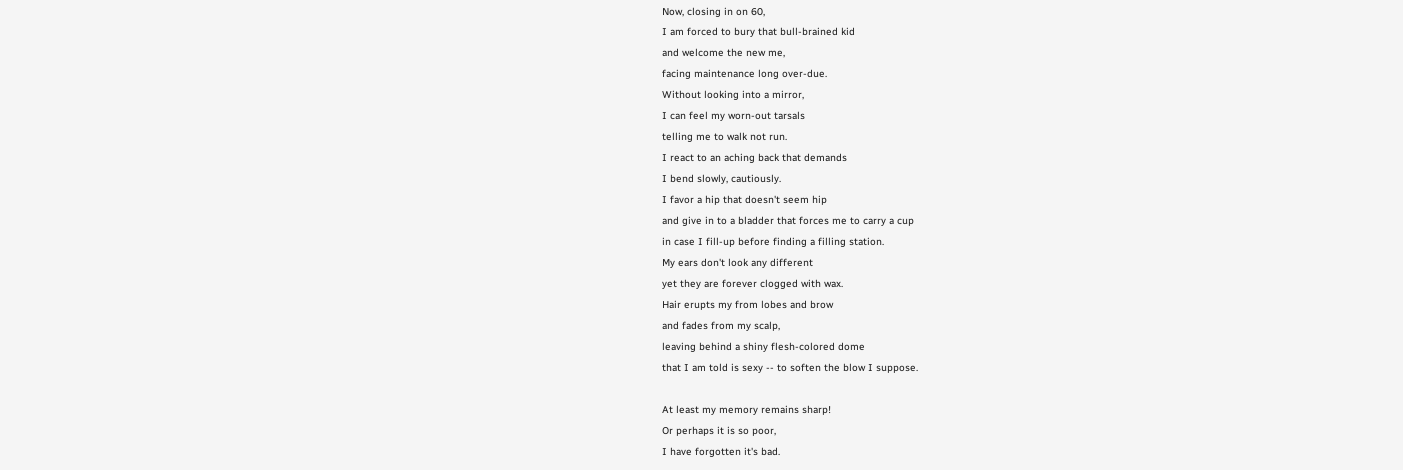Now, closing in on 60,
I am forced to bury that bull-brained kid
and welcome the new me,
facing maintenance long over-due.
Without looking into a mirror,
I can feel my worn-out tarsals
telling me to walk not run.
I react to an aching back that demands
I bend slowly, cautiously.
I favor a hip that doesn't seem hip
and give in to a bladder that forces me to carry a cup
in case I fill-up before finding a filling station.
My ears don't look any different
yet they are forever clogged with wax.
Hair erupts my from lobes and brow
and fades from my scalp,
leaving behind a shiny flesh-colored dome
that I am told is sexy -- to soften the blow I suppose.

At least my memory remains sharp!
Or perhaps it is so poor,
I have forgotten it's bad.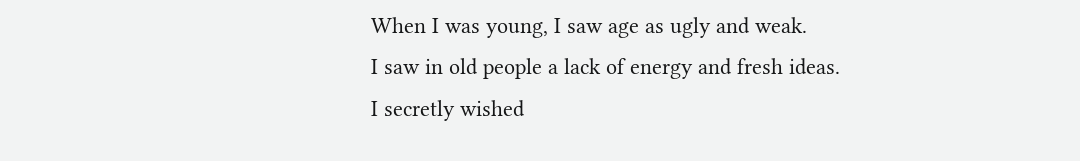When I was young, I saw age as ugly and weak.
I saw in old people a lack of energy and fresh ideas.
I secretly wished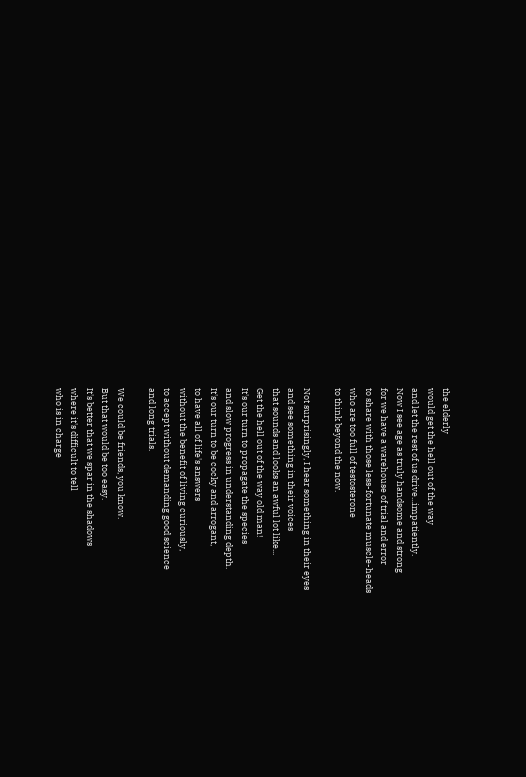the elderly
would get the hell out of the way
and let the rest of us drive...impatiently.
Now I see age as truly handsome and strong
for we have a warehouse of trial and error
to share with those less-fortunate muscle-heads
who are too full of testosterone
to think beyond the now.

Not surprisingly, I hear something in their eyes
and see something in their voices
that sounds and looks an awful lot like...
Get the hell out of the way old man!
It's our turn to propagate the species
and slow progress in understanding depth.
It's our turn to be cocky and arrogant,
to have all of life's answers
without the benefit of living curiously,
to accept without demanding good science
and long trials.

We could be friends, you know.
But that would be too easy.
It's better that we spar in the shadows
where it's difficult to tell
who is in charge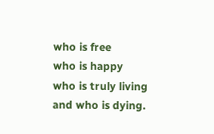who is free
who is happy
who is truly living
and who is dying.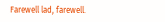Farewell lad, farewell.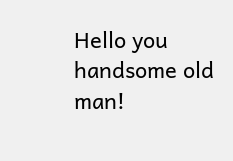Hello you handsome old man!